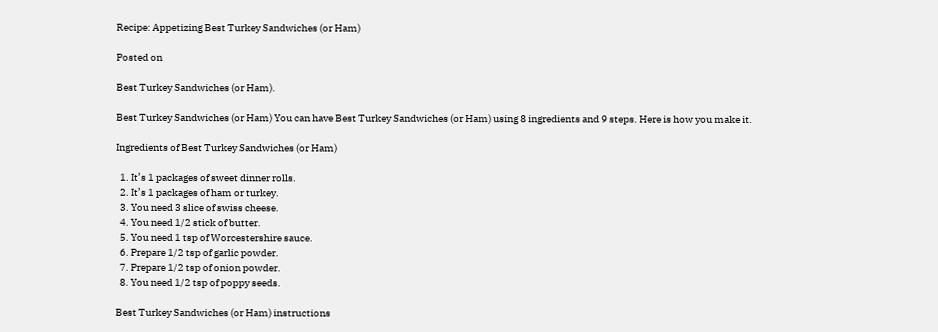Recipe: Appetizing Best Turkey Sandwiches (or Ham)

Posted on

Best Turkey Sandwiches (or Ham).

Best Turkey Sandwiches (or Ham) You can have Best Turkey Sandwiches (or Ham) using 8 ingredients and 9 steps. Here is how you make it.

Ingredients of Best Turkey Sandwiches (or Ham)

  1. It’s 1 packages of sweet dinner rolls.
  2. It’s 1 packages of ham or turkey.
  3. You need 3 slice of swiss cheese.
  4. You need 1/2 stick of butter.
  5. You need 1 tsp of Worcestershire sauce.
  6. Prepare 1/2 tsp of garlic powder.
  7. Prepare 1/2 tsp of onion powder.
  8. You need 1/2 tsp of poppy seeds.

Best Turkey Sandwiches (or Ham) instructions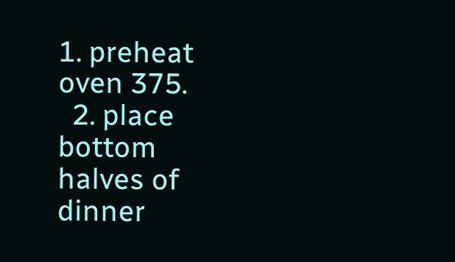1. preheat oven 375.
  2. place bottom halves of dinner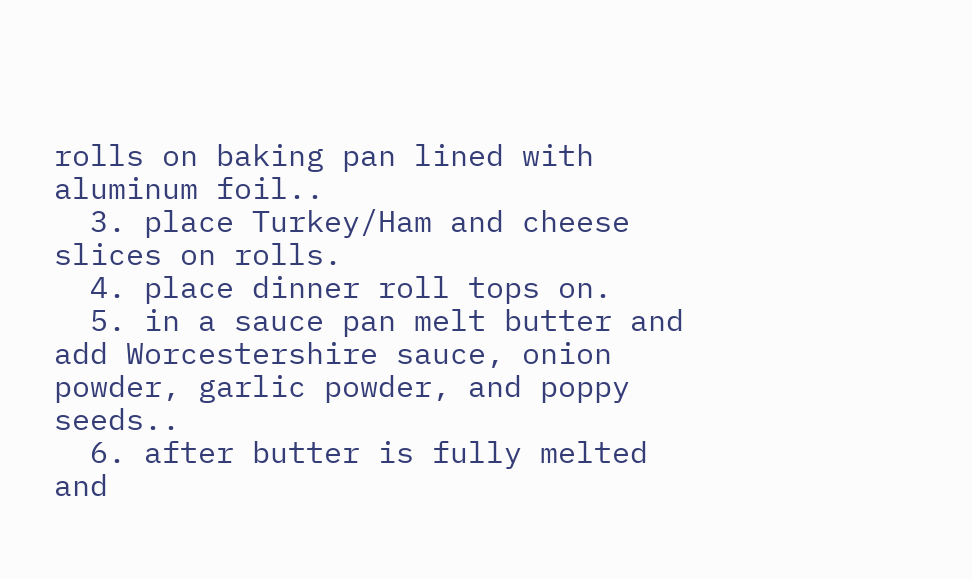rolls on baking pan lined with aluminum foil..
  3. place Turkey/Ham and cheese slices on rolls.
  4. place dinner roll tops on.
  5. in a sauce pan melt butter and add Worcestershire sauce, onion powder, garlic powder, and poppy seeds..
  6. after butter is fully melted and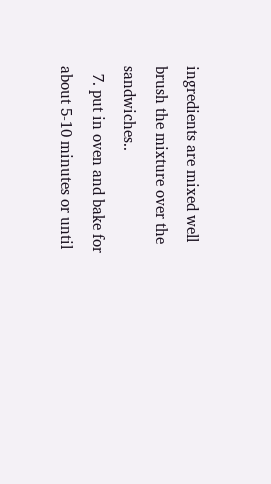ingredients are mixed well brush the mixture over the sandwiches..
  7. put in oven and bake for about 5-10 minutes or until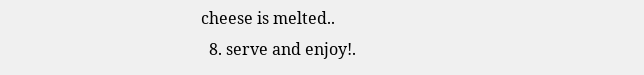cheese is melted..
  8. serve and enjoy!.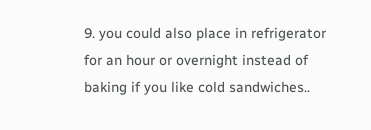9. you could also place in refrigerator for an hour or overnight instead of baking if you like cold sandwiches..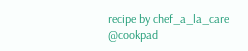recipe by chef_a_la_care @cookpad